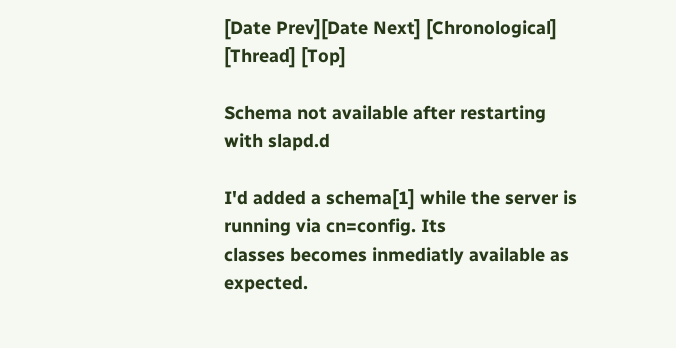[Date Prev][Date Next] [Chronological] [Thread] [Top]

Schema not available after restarting with slapd.d

I'd added a schema[1] while the server is running via cn=config. Its
classes becomes inmediatly available as expected.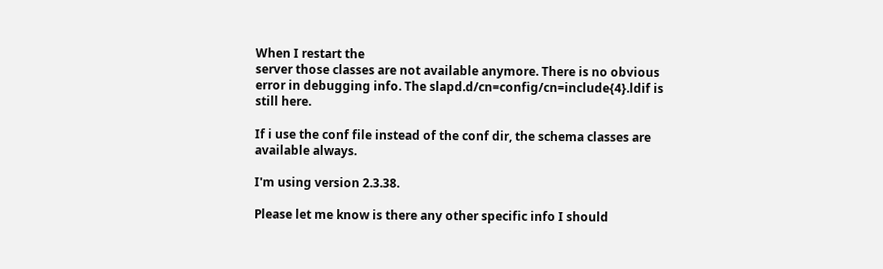When I restart the
server those classes are not available anymore. There is no obvious
error in debugging info. The slapd.d/cn=config/cn=include{4}.ldif is
still here.

If i use the conf file instead of the conf dir, the schema classes are
available always.

I'm using version 2.3.38.

Please let me know is there any other specific info I should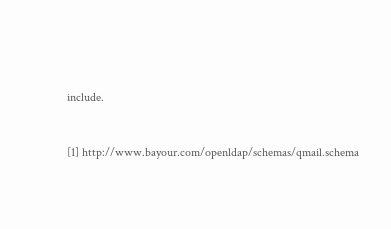include.


[1] http://www.bayour.com/openldap/schemas/qmail.schema